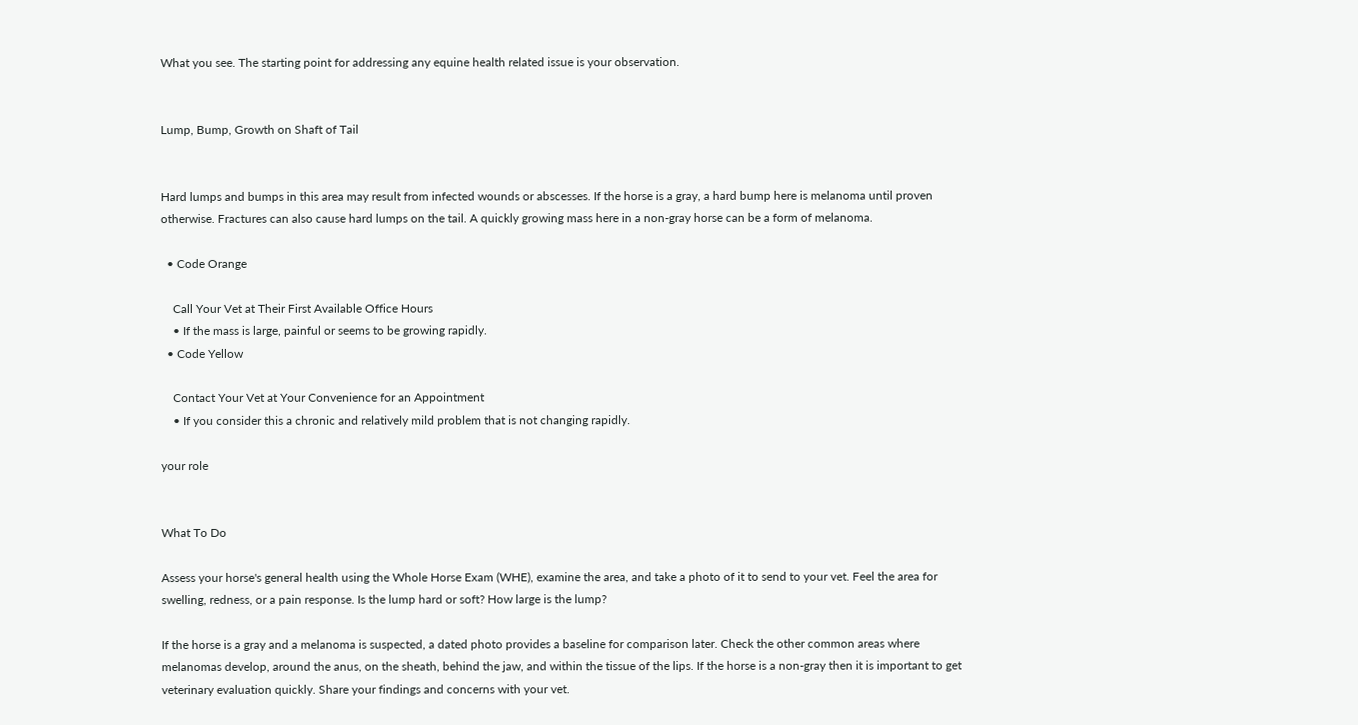What you see. The starting point for addressing any equine health related issue is your observation.


Lump, Bump, Growth on Shaft of Tail


Hard lumps and bumps in this area may result from infected wounds or abscesses. If the horse is a gray, a hard bump here is melanoma until proven otherwise. Fractures can also cause hard lumps on the tail. A quickly growing mass here in a non-gray horse can be a form of melanoma.

  • Code Orange

    Call Your Vet at Their First Available Office Hours
    • If the mass is large, painful or seems to be growing rapidly.
  • Code Yellow

    Contact Your Vet at Your Convenience for an Appointment
    • If you consider this a chronic and relatively mild problem that is not changing rapidly.

your role


What To Do

Assess your horse's general health using the Whole Horse Exam (WHE), examine the area, and take a photo of it to send to your vet. Feel the area for swelling, redness, or a pain response. Is the lump hard or soft? How large is the lump?

If the horse is a gray and a melanoma is suspected, a dated photo provides a baseline for comparison later. Check the other common areas where melanomas develop, around the anus, on the sheath, behind the jaw, and within the tissue of the lips. If the horse is a non-gray then it is important to get veterinary evaluation quickly. Share your findings and concerns with your vet.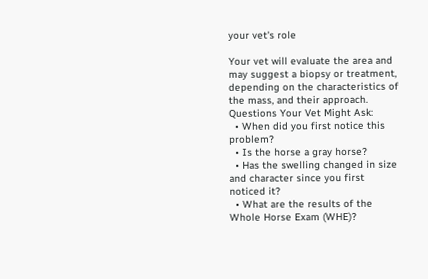your vet's role

Your vet will evaluate the area and may suggest a biopsy or treatment, depending on the characteristics of the mass, and their approach.
Questions Your Vet Might Ask:
  • When did you first notice this problem?
  • Is the horse a gray horse?
  • Has the swelling changed in size and character since you first noticed it?
  • What are the results of the Whole Horse Exam (WHE)?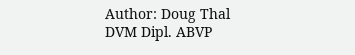Author: Doug Thal DVM Dipl. ABVP